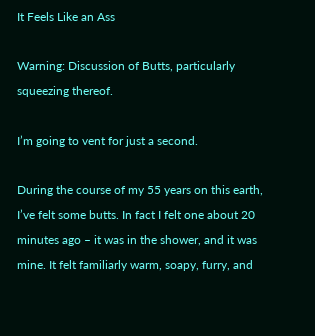It Feels Like an Ass

Warning: Discussion of Butts, particularly squeezing thereof.

I’m going to vent for just a second.

During the course of my 55 years on this earth, I’ve felt some butts. In fact I felt one about 20 minutes ago – it was in the shower, and it was mine. It felt familiarly warm, soapy, furry, and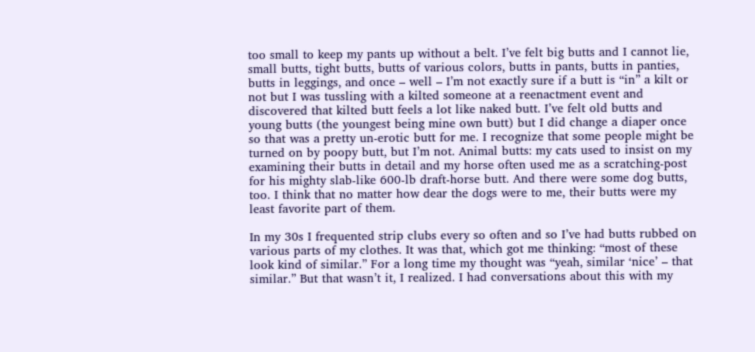too small to keep my pants up without a belt. I’ve felt big butts and I cannot lie, small butts, tight butts, butts of various colors, butts in pants, butts in panties, butts in leggings, and once – well – I’m not exactly sure if a butt is “in” a kilt or not but I was tussling with a kilted someone at a reenactment event and discovered that kilted butt feels a lot like naked butt. I’ve felt old butts and young butts (the youngest being mine own butt) but I did change a diaper once so that was a pretty un-erotic butt for me. I recognize that some people might be turned on by poopy butt, but I’m not. Animal butts: my cats used to insist on my examining their butts in detail and my horse often used me as a scratching-post for his mighty slab-like 600-lb draft-horse butt. And there were some dog butts, too. I think that no matter how dear the dogs were to me, their butts were my least favorite part of them.

In my 30s I frequented strip clubs every so often and so I’ve had butts rubbed on various parts of my clothes. It was that, which got me thinking: “most of these look kind of similar.” For a long time my thought was “yeah, similar ‘nice’ – that similar.” But that wasn’t it, I realized. I had conversations about this with my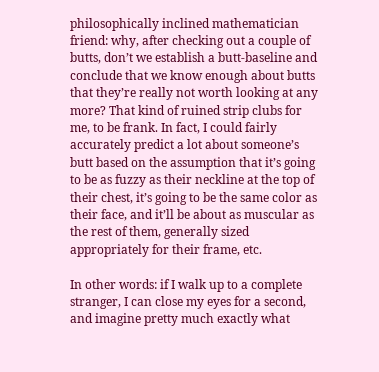philosophically inclined mathematician friend: why, after checking out a couple of butts, don’t we establish a butt-baseline and conclude that we know enough about butts that they’re really not worth looking at any more? That kind of ruined strip clubs for me, to be frank. In fact, I could fairly accurately predict a lot about someone’s butt based on the assumption that it’s going to be as fuzzy as their neckline at the top of their chest, it’s going to be the same color as their face, and it’ll be about as muscular as the rest of them, generally sized appropriately for their frame, etc.

In other words: if I walk up to a complete stranger, I can close my eyes for a second, and imagine pretty much exactly what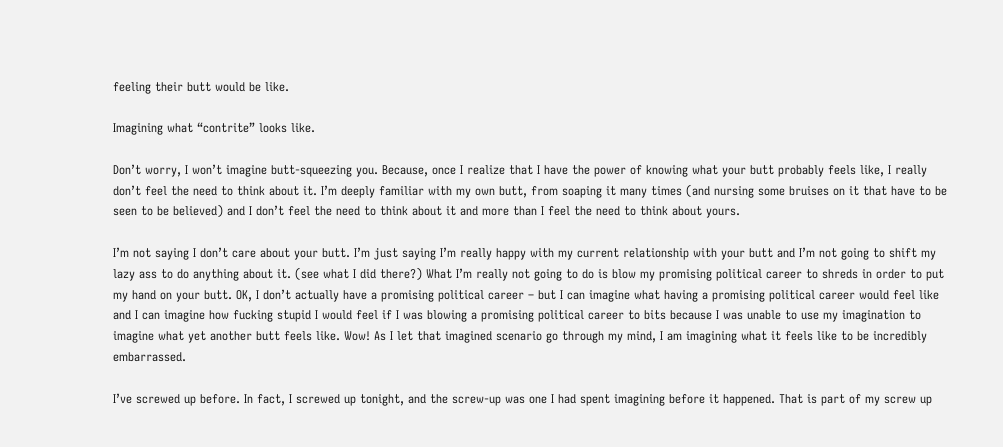feeling their butt would be like.

Imagining what “contrite” looks like.

Don’t worry, I won’t imagine butt-squeezing you. Because, once I realize that I have the power of knowing what your butt probably feels like, I really don’t feel the need to think about it. I’m deeply familiar with my own butt, from soaping it many times (and nursing some bruises on it that have to be seen to be believed) and I don’t feel the need to think about it and more than I feel the need to think about yours.

I’m not saying I don’t care about your butt. I’m just saying I’m really happy with my current relationship with your butt and I’m not going to shift my lazy ass to do anything about it. (see what I did there?) What I’m really not going to do is blow my promising political career to shreds in order to put my hand on your butt. OK, I don’t actually have a promising political career – but I can imagine what having a promising political career would feel like and I can imagine how fucking stupid I would feel if I was blowing a promising political career to bits because I was unable to use my imagination to imagine what yet another butt feels like. Wow! As I let that imagined scenario go through my mind, I am imagining what it feels like to be incredibly embarrassed.

I’ve screwed up before. In fact, I screwed up tonight, and the screw-up was one I had spent imagining before it happened. That is part of my screw up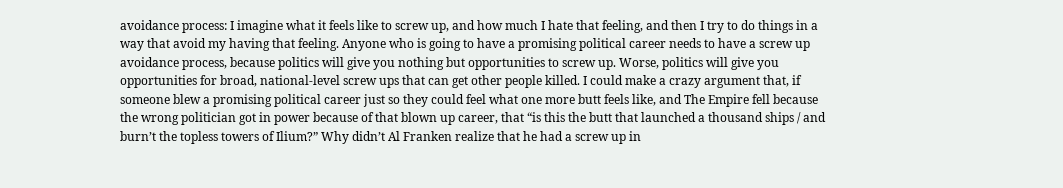avoidance process: I imagine what it feels like to screw up, and how much I hate that feeling, and then I try to do things in a way that avoid my having that feeling. Anyone who is going to have a promising political career needs to have a screw up avoidance process, because politics will give you nothing but opportunities to screw up. Worse, politics will give you opportunities for broad, national-level screw ups that can get other people killed. I could make a crazy argument that, if someone blew a promising political career just so they could feel what one more butt feels like, and The Empire fell because the wrong politician got in power because of that blown up career, that “is this the butt that launched a thousand ships / and burn’t the topless towers of Ilium?” Why didn’t Al Franken realize that he had a screw up in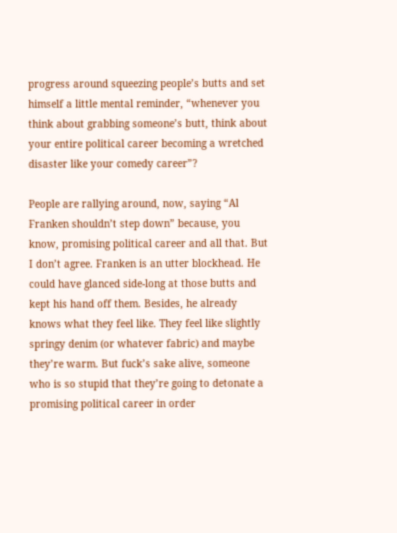progress around squeezing people’s butts and set himself a little mental reminder, “whenever you think about grabbing someone’s butt, think about your entire political career becoming a wretched disaster like your comedy career”?

People are rallying around, now, saying “Al Franken shouldn’t step down” because, you know, promising political career and all that. But I don’t agree. Franken is an utter blockhead. He could have glanced side-long at those butts and kept his hand off them. Besides, he already knows what they feel like. They feel like slightly springy denim (or whatever fabric) and maybe they’re warm. But fuck’s sake alive, someone who is so stupid that they’re going to detonate a promising political career in order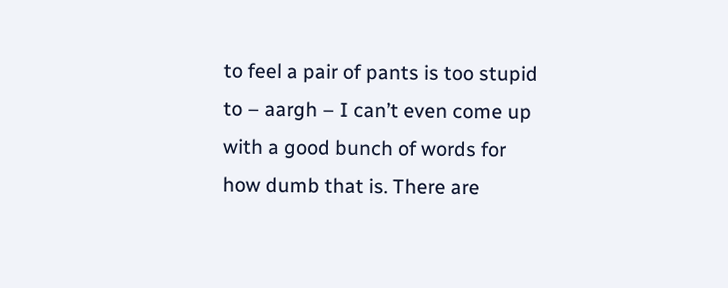to feel a pair of pants is too stupid to – aargh – I can’t even come up with a good bunch of words for how dumb that is. There are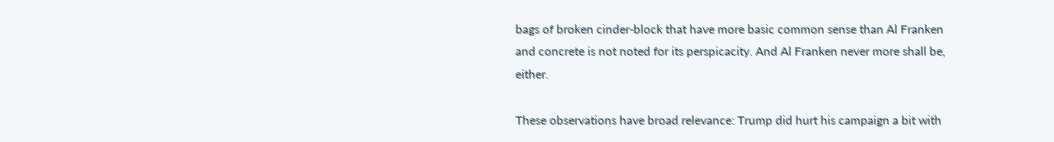bags of broken cinder-block that have more basic common sense than Al Franken and concrete is not noted for its perspicacity. And Al Franken never more shall be, either.

These observations have broad relevance: Trump did hurt his campaign a bit with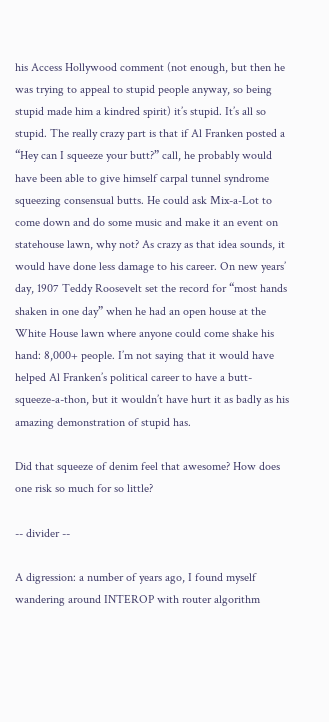his Access Hollywood comment (not enough, but then he was trying to appeal to stupid people anyway, so being stupid made him a kindred spirit) it’s stupid. It’s all so stupid. The really crazy part is that if Al Franken posted a “Hey can I squeeze your butt?” call, he probably would have been able to give himself carpal tunnel syndrome squeezing consensual butts. He could ask Mix-a-Lot to come down and do some music and make it an event on statehouse lawn, why not? As crazy as that idea sounds, it would have done less damage to his career. On new years’ day, 1907 Teddy Roosevelt set the record for “most hands shaken in one day” when he had an open house at the White House lawn where anyone could come shake his hand: 8,000+ people. I’m not saying that it would have helped Al Franken’s political career to have a butt-squeeze-a-thon, but it wouldn’t have hurt it as badly as his amazing demonstration of stupid has.

Did that squeeze of denim feel that awesome? How does one risk so much for so little?

-- divider --

A digression: a number of years ago, I found myself wandering around INTEROP with router algorithm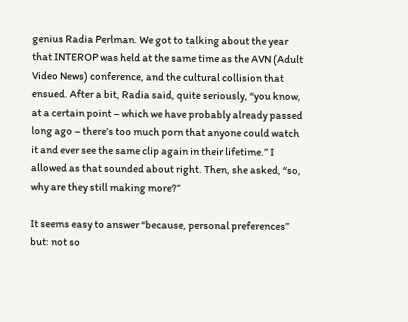genius Radia Perlman. We got to talking about the year that INTEROP was held at the same time as the AVN (Adult Video News) conference, and the cultural collision that ensued. After a bit, Radia said, quite seriously, “you know, at a certain point – which we have probably already passed long ago – there’s too much porn that anyone could watch it and ever see the same clip again in their lifetime.” I allowed as that sounded about right. Then, she asked, “so, why are they still making more?”

It seems easy to answer “because, personal preferences” but: not so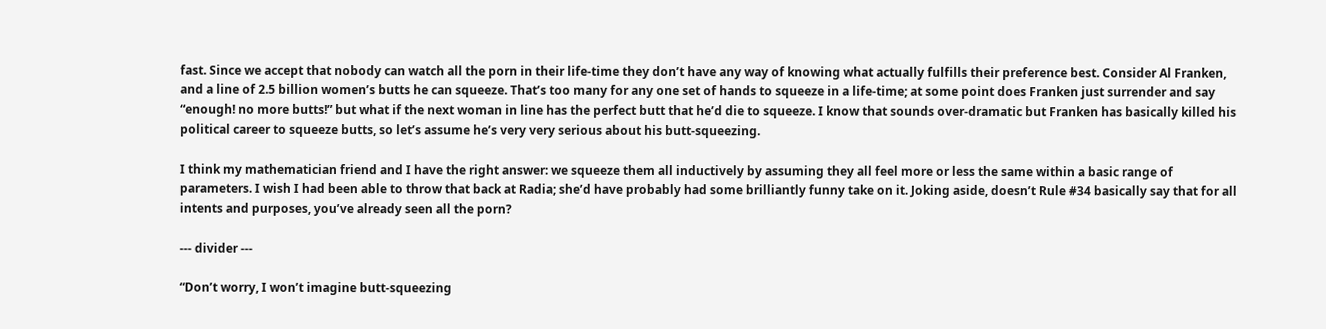fast. Since we accept that nobody can watch all the porn in their life-time they don’t have any way of knowing what actually fulfills their preference best. Consider Al Franken, and a line of 2.5 billion women’s butts he can squeeze. That’s too many for any one set of hands to squeeze in a life-time; at some point does Franken just surrender and say “enough! no more butts!” but what if the next woman in line has the perfect butt that he’d die to squeeze. I know that sounds over-dramatic but Franken has basically killed his political career to squeeze butts, so let’s assume he’s very very serious about his butt-squeezing.

I think my mathematician friend and I have the right answer: we squeeze them all inductively by assuming they all feel more or less the same within a basic range of parameters. I wish I had been able to throw that back at Radia; she’d have probably had some brilliantly funny take on it. Joking aside, doesn’t Rule #34 basically say that for all intents and purposes, you’ve already seen all the porn?

--- divider ---

“Don’t worry, I won’t imagine butt-squeezing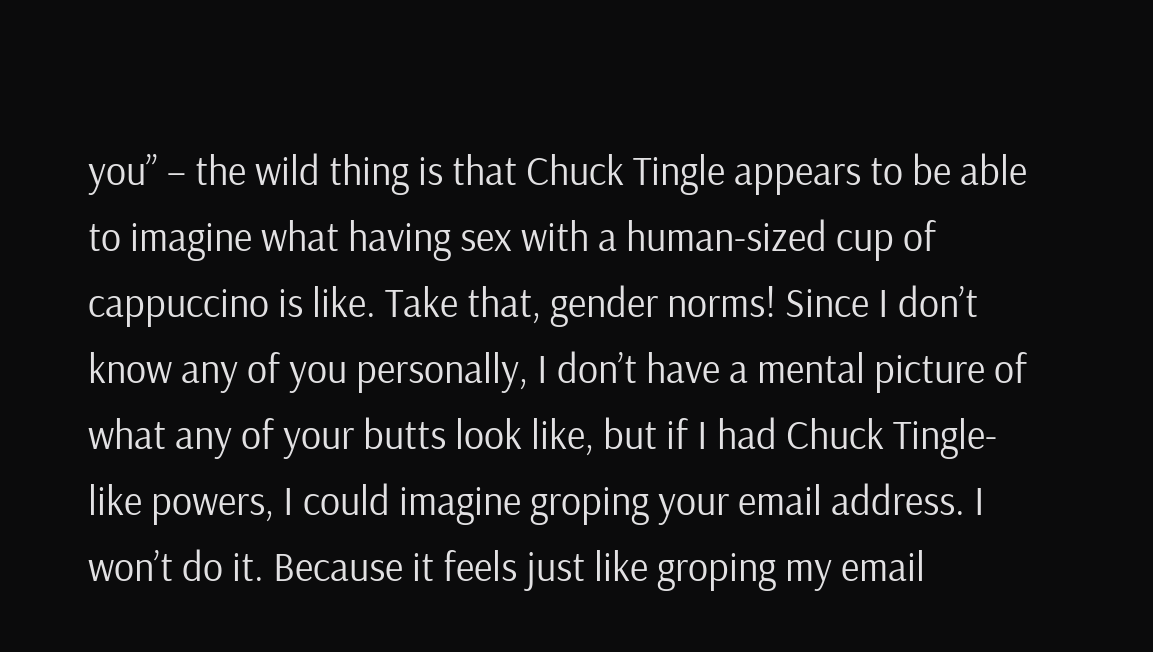you” – the wild thing is that Chuck Tingle appears to be able to imagine what having sex with a human-sized cup of cappuccino is like. Take that, gender norms! Since I don’t know any of you personally, I don’t have a mental picture of what any of your butts look like, but if I had Chuck Tingle-like powers, I could imagine groping your email address. I won’t do it. Because it feels just like groping my email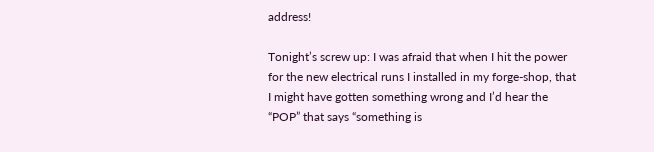address!

Tonight’s screw up: I was afraid that when I hit the power for the new electrical runs I installed in my forge-shop, that I might have gotten something wrong and I’d hear the “POP” that says “something is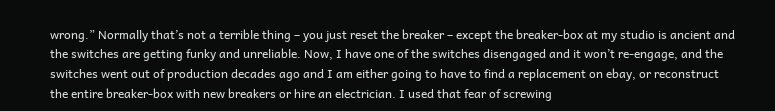wrong.” Normally that’s not a terrible thing – you just reset the breaker – except the breaker-box at my studio is ancient and the switches are getting funky and unreliable. Now, I have one of the switches disengaged and it won’t re-engage, and the switches went out of production decades ago and I am either going to have to find a replacement on ebay, or reconstruct the entire breaker-box with new breakers or hire an electrician. I used that fear of screwing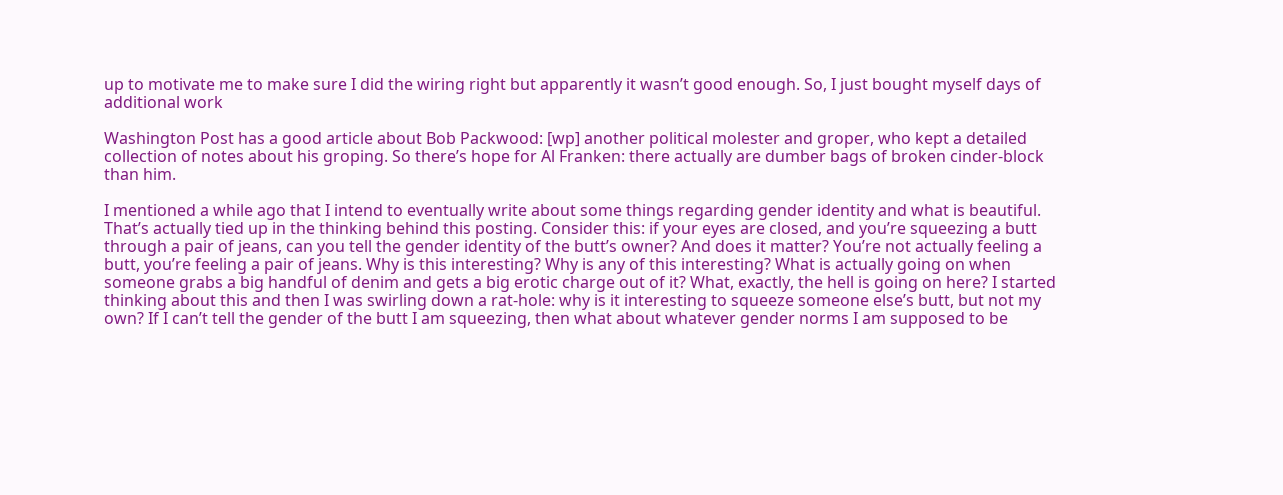up to motivate me to make sure I did the wiring right but apparently it wasn’t good enough. So, I just bought myself days of additional work

Washington Post has a good article about Bob Packwood: [wp] another political molester and groper, who kept a detailed collection of notes about his groping. So there’s hope for Al Franken: there actually are dumber bags of broken cinder-block than him.

I mentioned a while ago that I intend to eventually write about some things regarding gender identity and what is beautiful. That’s actually tied up in the thinking behind this posting. Consider this: if your eyes are closed, and you’re squeezing a butt through a pair of jeans, can you tell the gender identity of the butt’s owner? And does it matter? You’re not actually feeling a butt, you’re feeling a pair of jeans. Why is this interesting? Why is any of this interesting? What is actually going on when someone grabs a big handful of denim and gets a big erotic charge out of it? What, exactly, the hell is going on here? I started thinking about this and then I was swirling down a rat-hole: why is it interesting to squeeze someone else’s butt, but not my own? If I can’t tell the gender of the butt I am squeezing, then what about whatever gender norms I am supposed to be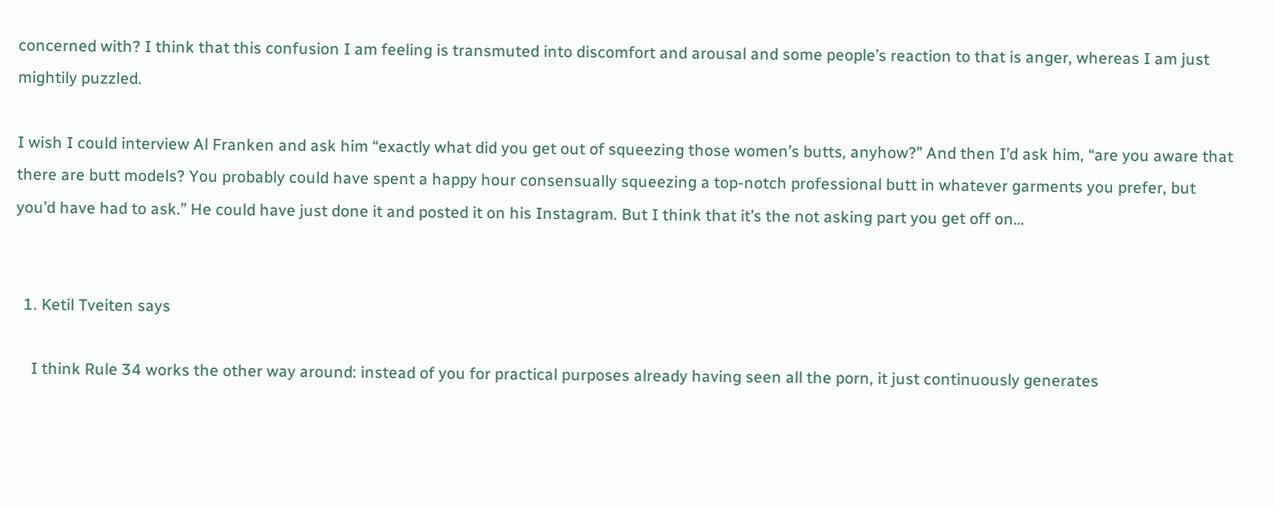concerned with? I think that this confusion I am feeling is transmuted into discomfort and arousal and some people’s reaction to that is anger, whereas I am just mightily puzzled.

I wish I could interview Al Franken and ask him “exactly what did you get out of squeezing those women’s butts, anyhow?” And then I’d ask him, “are you aware that there are butt models? You probably could have spent a happy hour consensually squeezing a top-notch professional butt in whatever garments you prefer, but you’d have had to ask.” He could have just done it and posted it on his Instagram. But I think that it’s the not asking part you get off on…


  1. Ketil Tveiten says

    I think Rule 34 works the other way around: instead of you for practical purposes already having seen all the porn, it just continuously generates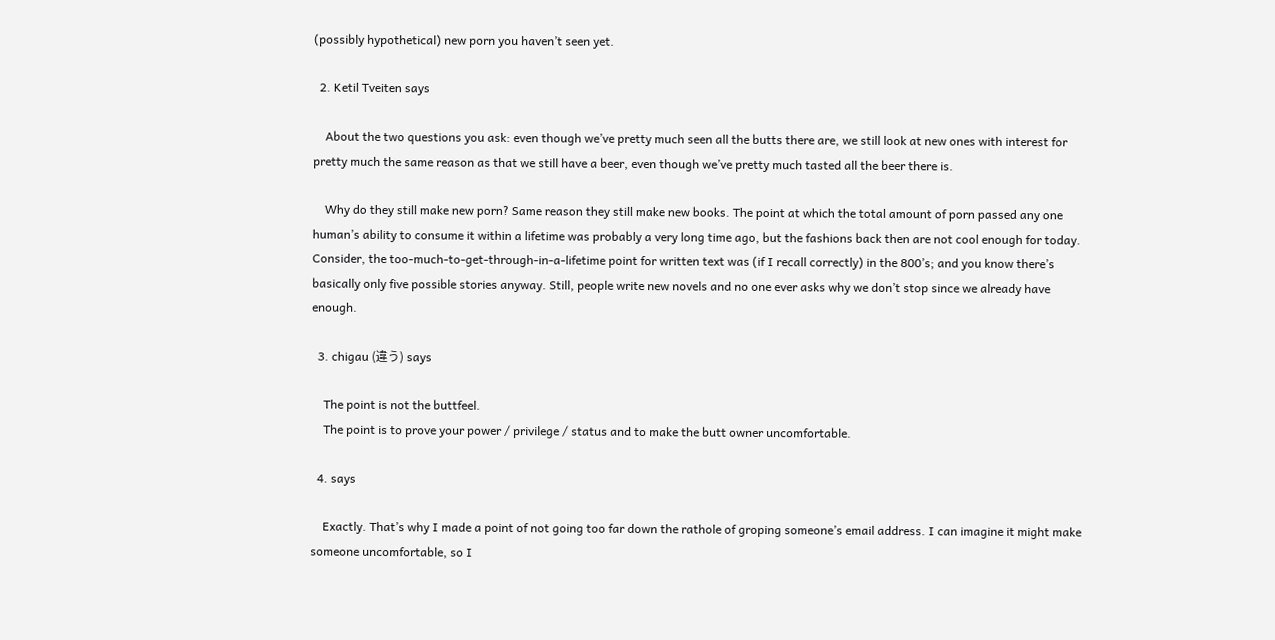(possibly hypothetical) new porn you haven’t seen yet.

  2. Ketil Tveiten says

    About the two questions you ask: even though we’ve pretty much seen all the butts there are, we still look at new ones with interest for pretty much the same reason as that we still have a beer, even though we’ve pretty much tasted all the beer there is.

    Why do they still make new porn? Same reason they still make new books. The point at which the total amount of porn passed any one human’s ability to consume it within a lifetime was probably a very long time ago, but the fashions back then are not cool enough for today. Consider, the too-much-to-get-through-in-a-lifetime point for written text was (if I recall correctly) in the 800’s; and you know there’s basically only five possible stories anyway. Still, people write new novels and no one ever asks why we don’t stop since we already have enough.

  3. chigau (違う) says

    The point is not the buttfeel.
    The point is to prove your power / privilege / status and to make the butt owner uncomfortable.

  4. says

    Exactly. That’s why I made a point of not going too far down the rathole of groping someone’s email address. I can imagine it might make someone uncomfortable, so I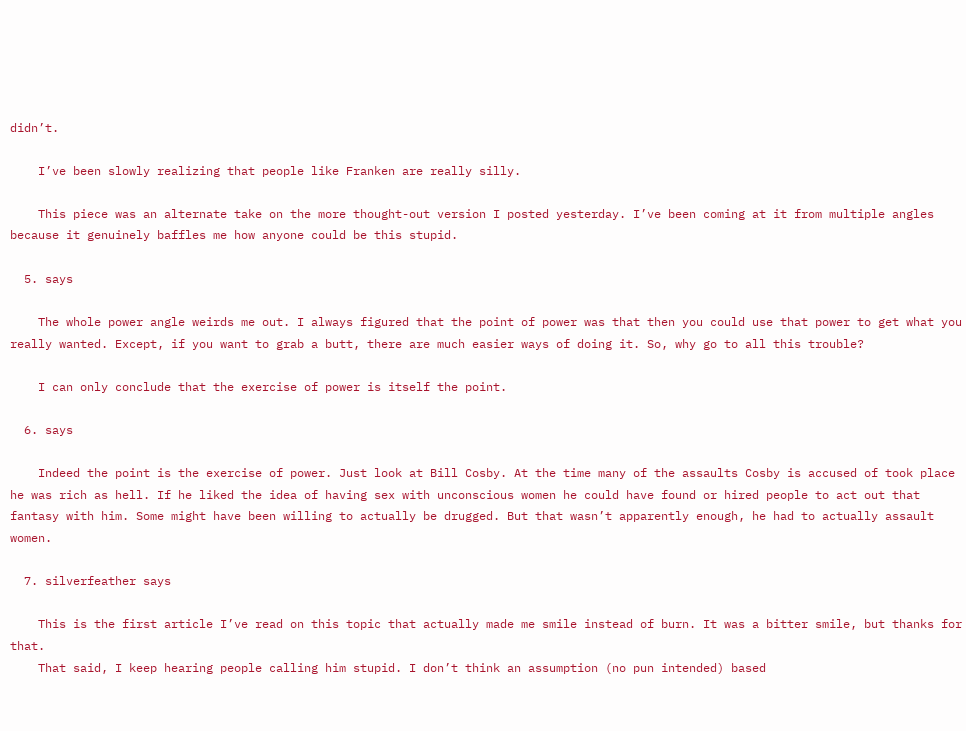didn’t.

    I’ve been slowly realizing that people like Franken are really silly.

    This piece was an alternate take on the more thought-out version I posted yesterday. I’ve been coming at it from multiple angles because it genuinely baffles me how anyone could be this stupid.

  5. says

    The whole power angle weirds me out. I always figured that the point of power was that then you could use that power to get what you really wanted. Except, if you want to grab a butt, there are much easier ways of doing it. So, why go to all this trouble?

    I can only conclude that the exercise of power is itself the point.

  6. says

    Indeed the point is the exercise of power. Just look at Bill Cosby. At the time many of the assaults Cosby is accused of took place he was rich as hell. If he liked the idea of having sex with unconscious women he could have found or hired people to act out that fantasy with him. Some might have been willing to actually be drugged. But that wasn’t apparently enough, he had to actually assault women.

  7. silverfeather says

    This is the first article I’ve read on this topic that actually made me smile instead of burn. It was a bitter smile, but thanks for that.
    That said, I keep hearing people calling him stupid. I don’t think an assumption (no pun intended) based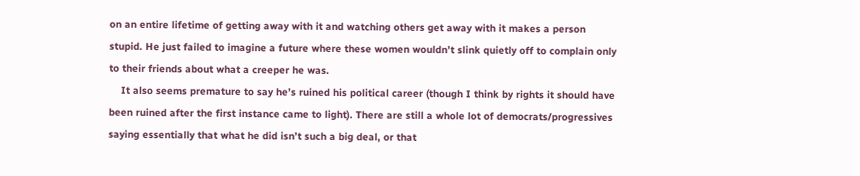on an entire lifetime of getting away with it and watching others get away with it makes a person stupid. He just failed to imagine a future where these women wouldn’t slink quietly off to complain only to their friends about what a creeper he was.
    It also seems premature to say he’s ruined his political career (though I think by rights it should have been ruined after the first instance came to light). There are still a whole lot of democrats/progressives saying essentially that what he did isn’t such a big deal, or that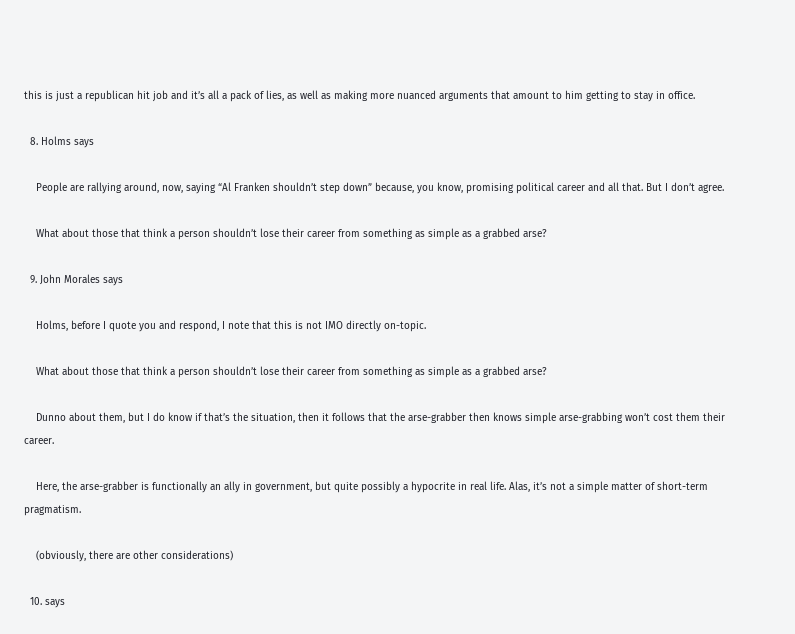this is just a republican hit job and it’s all a pack of lies, as well as making more nuanced arguments that amount to him getting to stay in office.

  8. Holms says

    People are rallying around, now, saying “Al Franken shouldn’t step down” because, you know, promising political career and all that. But I don’t agree.

    What about those that think a person shouldn’t lose their career from something as simple as a grabbed arse?

  9. John Morales says

    Holms, before I quote you and respond, I note that this is not IMO directly on-topic.

    What about those that think a person shouldn’t lose their career from something as simple as a grabbed arse?

    Dunno about them, but I do know if that’s the situation, then it follows that the arse-grabber then knows simple arse-grabbing won’t cost them their career.

    Here, the arse-grabber is functionally an ally in government, but quite possibly a hypocrite in real life. Alas, it’s not a simple matter of short-term pragmatism.

    (obviously, there are other considerations)

  10. says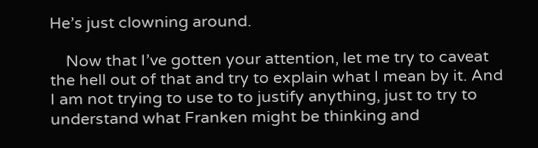He’s just clowning around.

    Now that I’ve gotten your attention, let me try to caveat the hell out of that and try to explain what I mean by it. And I am not trying to use to to justify anything, just to try to understand what Franken might be thinking and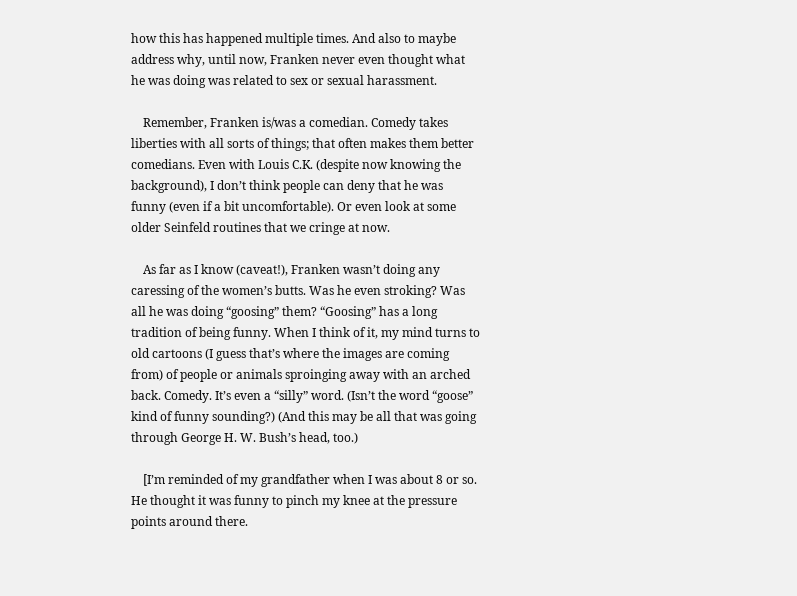how this has happened multiple times. And also to maybe address why, until now, Franken never even thought what he was doing was related to sex or sexual harassment.

    Remember, Franken is/was a comedian. Comedy takes liberties with all sorts of things; that often makes them better comedians. Even with Louis C.K. (despite now knowing the background), I don’t think people can deny that he was funny (even if a bit uncomfortable). Or even look at some older Seinfeld routines that we cringe at now.

    As far as I know (caveat!), Franken wasn’t doing any caressing of the women’s butts. Was he even stroking? Was all he was doing “goosing” them? “Goosing” has a long tradition of being funny. When I think of it, my mind turns to old cartoons (I guess that’s where the images are coming from) of people or animals sproinging away with an arched back. Comedy. It’s even a “silly” word. (Isn’t the word “goose” kind of funny sounding?) (And this may be all that was going through George H. W. Bush’s head, too.)

    [I’m reminded of my grandfather when I was about 8 or so. He thought it was funny to pinch my knee at the pressure points around there.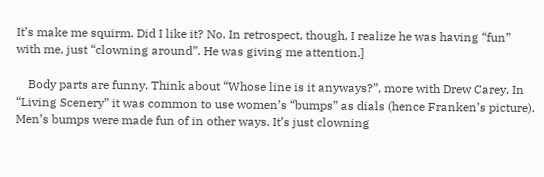It’s make me squirm. Did I like it? No. In retrospect, though, I realize he was having “fun” with me, just “clowning around”. He was giving me attention.]

    Body parts are funny. Think about “Whose line is it anyways?”, more with Drew Carey. In “Living Scenery” it was common to use women’s “bumps” as dials (hence Franken’s picture). Men’s bumps were made fun of in other ways. It’s just clowning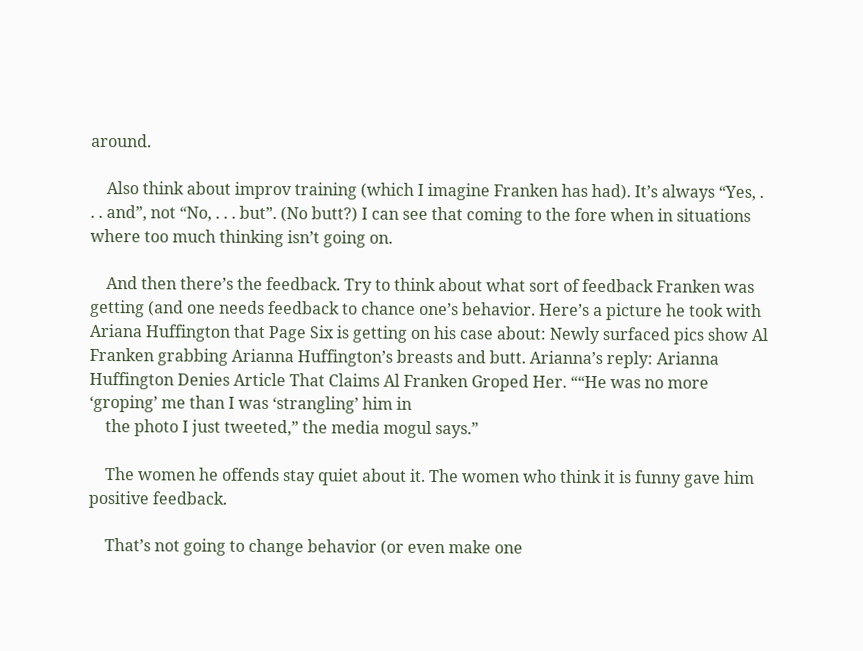around.

    Also think about improv training (which I imagine Franken has had). It’s always “Yes, . . . and”, not “No, . . . but”. (No butt?) I can see that coming to the fore when in situations where too much thinking isn’t going on.

    And then there’s the feedback. Try to think about what sort of feedback Franken was getting (and one needs feedback to chance one’s behavior. Here’s a picture he took with Ariana Huffington that Page Six is getting on his case about: Newly surfaced pics show Al Franken grabbing Arianna Huffington’s breasts and butt. Arianna’s reply: Arianna Huffington Denies Article That Claims Al Franken Groped Her. ““He was no more ‘groping’ me than I was ‘strangling’ him in
    the photo I just tweeted,” the media mogul says.”

    The women he offends stay quiet about it. The women who think it is funny gave him positive feedback.

    That’s not going to change behavior (or even make one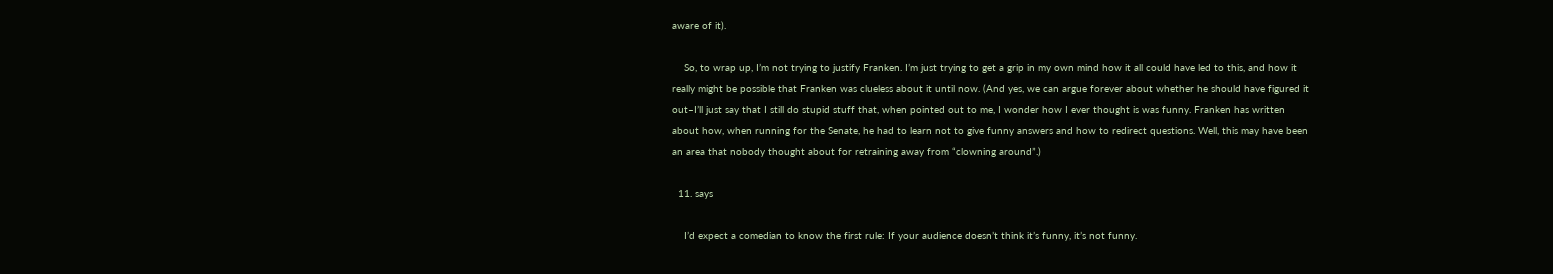aware of it).

    So, to wrap up, I’m not trying to justify Franken. I’m just trying to get a grip in my own mind how it all could have led to this, and how it really might be possible that Franken was clueless about it until now. (And yes, we can argue forever about whether he should have figured it out–I’ll just say that I still do stupid stuff that, when pointed out to me, I wonder how I ever thought is was funny. Franken has written about how, when running for the Senate, he had to learn not to give funny answers and how to redirect questions. Well, this may have been an area that nobody thought about for retraining away from “clowning around”.)

  11. says

    I’d expect a comedian to know the first rule: If your audience doesn’t think it’s funny, it’s not funny.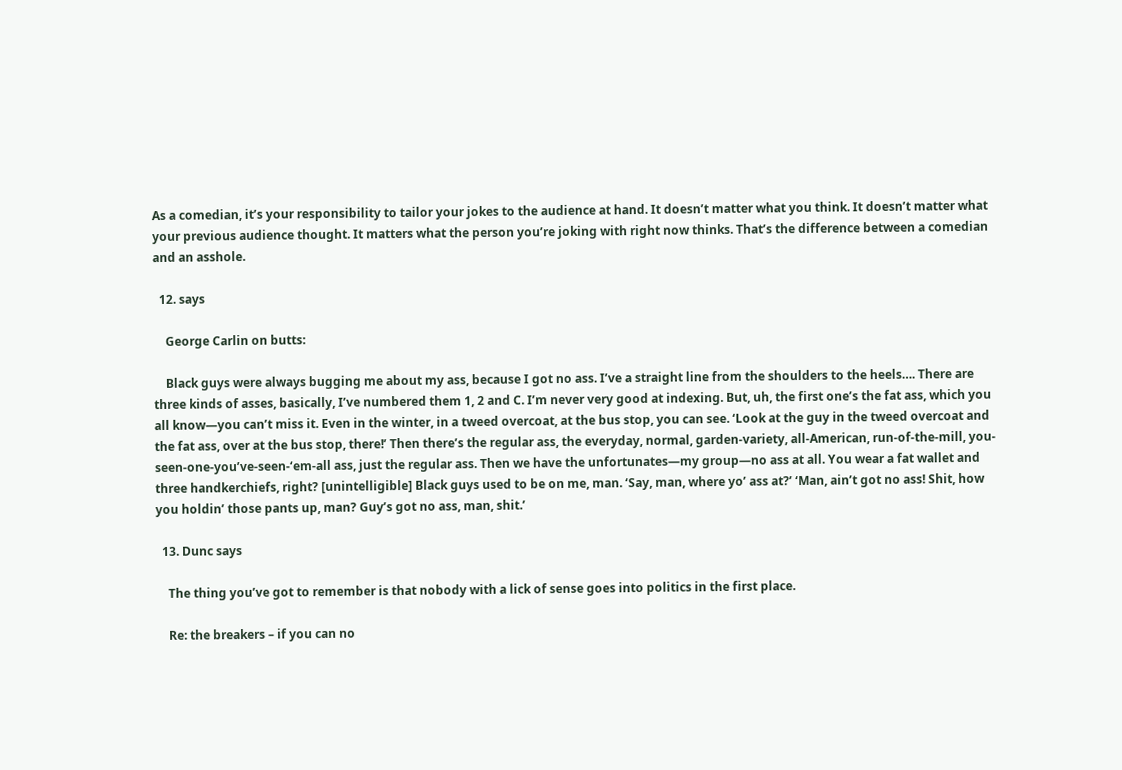As a comedian, it’s your responsibility to tailor your jokes to the audience at hand. It doesn’t matter what you think. It doesn’t matter what your previous audience thought. It matters what the person you’re joking with right now thinks. That’s the difference between a comedian and an asshole.

  12. says

    George Carlin on butts:

    Black guys were always bugging me about my ass, because I got no ass. I’ve a straight line from the shoulders to the heels…. There are three kinds of asses, basically, I’ve numbered them 1, 2 and C. I’m never very good at indexing. But, uh, the first one’s the fat ass, which you all know—you can’t miss it. Even in the winter, in a tweed overcoat, at the bus stop, you can see. ‘Look at the guy in the tweed overcoat and the fat ass, over at the bus stop, there!’ Then there’s the regular ass, the everyday, normal, garden-variety, all-American, run-of-the-mill, you-seen-one-you’ve-seen-‘em-all ass, just the regular ass. Then we have the unfortunates—my group—no ass at all. You wear a fat wallet and three handkerchiefs, right? [unintelligible] Black guys used to be on me, man. ‘Say, man, where yo’ ass at?’ ‘Man, ain’t got no ass! Shit, how you holdin’ those pants up, man? Guy’s got no ass, man, shit.’

  13. Dunc says

    The thing you’ve got to remember is that nobody with a lick of sense goes into politics in the first place.

    Re: the breakers – if you can no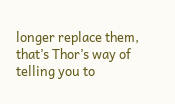longer replace them, that’s Thor’s way of telling you to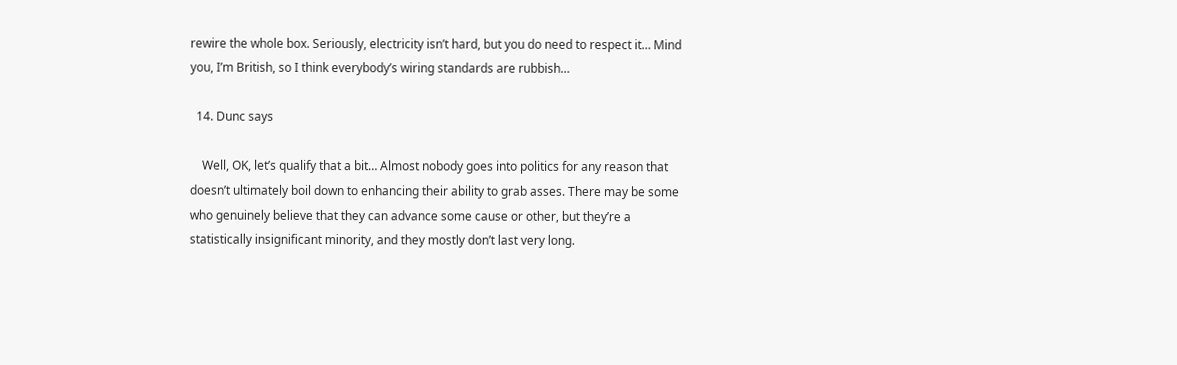rewire the whole box. Seriously, electricity isn’t hard, but you do need to respect it… Mind you, I’m British, so I think everybody’s wiring standards are rubbish…

  14. Dunc says

    Well, OK, let’s qualify that a bit… Almost nobody goes into politics for any reason that doesn’t ultimately boil down to enhancing their ability to grab asses. There may be some who genuinely believe that they can advance some cause or other, but they’re a statistically insignificant minority, and they mostly don’t last very long.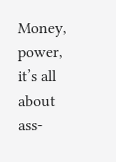Money, power, it’s all about ass-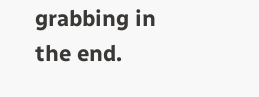grabbing in the end.